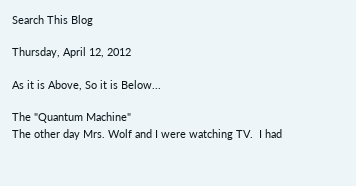Search This Blog

Thursday, April 12, 2012

As it is Above, So it is Below...

The "Quantum Machine"
The other day Mrs. Wolf and I were watching TV.  I had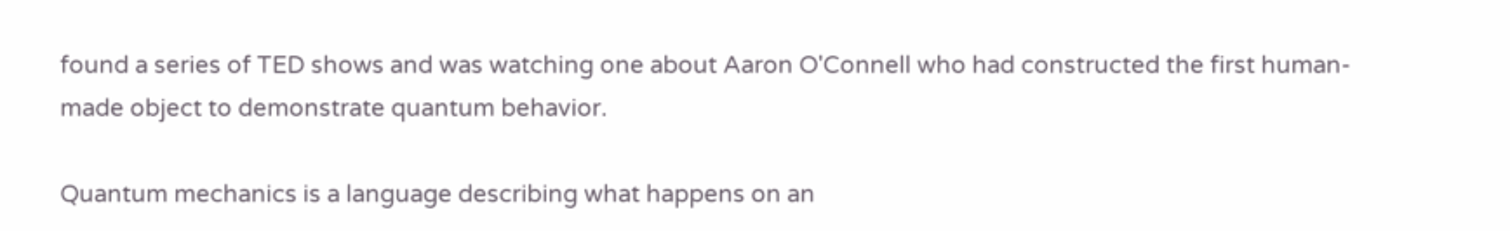found a series of TED shows and was watching one about Aaron O'Connell who had constructed the first human-made object to demonstrate quantum behavior.

Quantum mechanics is a language describing what happens on an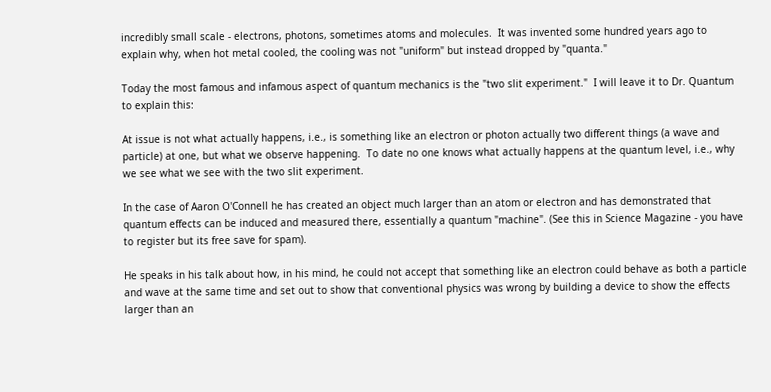incredibly small scale - electrons, photons, sometimes atoms and molecules.  It was invented some hundred years ago to explain why, when hot metal cooled, the cooling was not "uniform" but instead dropped by "quanta."

Today the most famous and infamous aspect of quantum mechanics is the "two slit experiment."  I will leave it to Dr. Quantum to explain this:

At issue is not what actually happens, i.e., is something like an electron or photon actually two different things (a wave and particle) at one, but what we observe happening.  To date no one knows what actually happens at the quantum level, i.e., why we see what we see with the two slit experiment.

In the case of Aaron O'Connell he has created an object much larger than an atom or electron and has demonstrated that quantum effects can be induced and measured there, essentially a quantum "machine". (See this in Science Magazine - you have to register but its free save for spam).

He speaks in his talk about how, in his mind, he could not accept that something like an electron could behave as both a particle and wave at the same time and set out to show that conventional physics was wrong by building a device to show the effects larger than an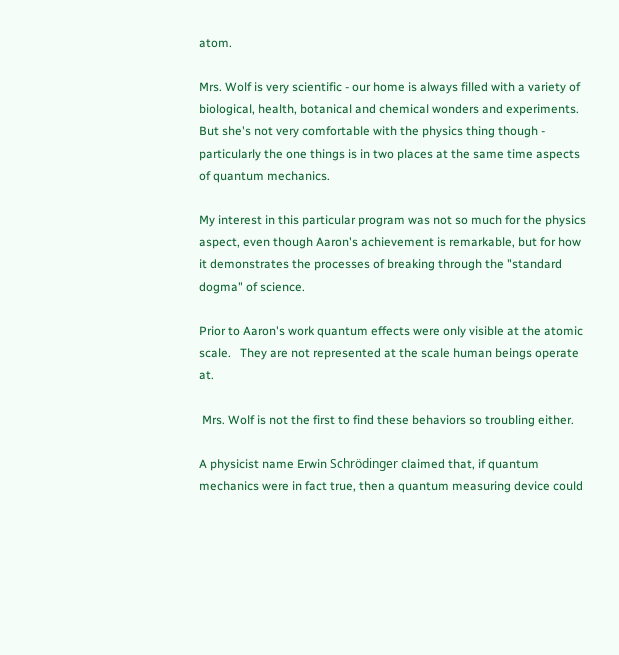atom.

Mrs. Wolf is very scientific - our home is always filled with a variety of biological, health, botanical and chemical wonders and experiments.   But she's not very comfortable with the physics thing though - particularly the one things is in two places at the same time aspects of quantum mechanics.

My interest in this particular program was not so much for the physics aspect, even though Aaron's achievement is remarkable, but for how it demonstrates the processes of breaking through the "standard dogma" of science.

Prior to Aaron's work quantum effects were only visible at the atomic scale.   They are not represented at the scale human beings operate at.

 Mrs. Wolf is not the first to find these behaviors so troubling either.

A physicist name Erwin Schrödinger claimed that, if quantum mechanics were in fact true, then a quantum measuring device could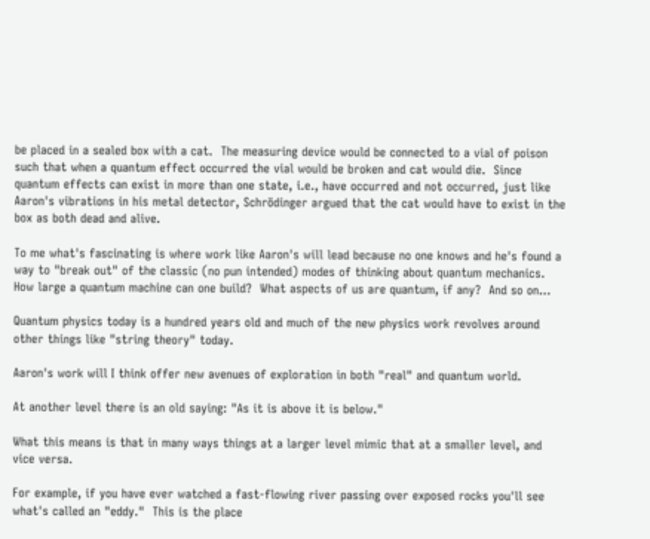be placed in a sealed box with a cat.  The measuring device would be connected to a vial of poison such that when a quantum effect occurred the vial would be broken and cat would die.  Since quantum effects can exist in more than one state, i.e., have occurred and not occurred, just like Aaron's vibrations in his metal detector, Schrödinger argued that the cat would have to exist in the box as both dead and alive.

To me what's fascinating is where work like Aaron's will lead because no one knows and he's found a way to "break out" of the classic (no pun intended) modes of thinking about quantum mechanics.  How large a quantum machine can one build?  What aspects of us are quantum, if any?  And so on...

Quantum physics today is a hundred years old and much of the new physics work revolves around other things like "string theory" today.

Aaron's work will I think offer new avenues of exploration in both "real" and quantum world.

At another level there is an old saying: "As it is above it is below."

What this means is that in many ways things at a larger level mimic that at a smaller level, and vice versa.

For example, if you have ever watched a fast-flowing river passing over exposed rocks you'll see what's called an "eddy."  This is the place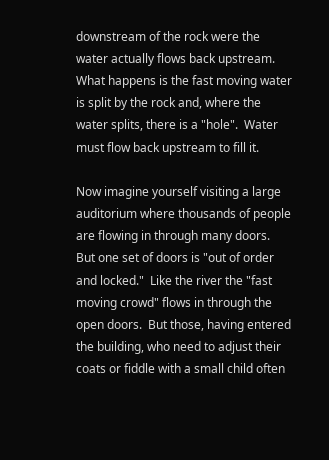downstream of the rock were the water actually flows back upstream.  What happens is the fast moving water is split by the rock and, where the water splits, there is a "hole".  Water must flow back upstream to fill it.

Now imagine yourself visiting a large auditorium where thousands of people are flowing in through many doors.  But one set of doors is "out of order and locked."  Like the river the "fast moving crowd" flows in through the open doors.  But those, having entered the building, who need to adjust their coats or fiddle with a small child often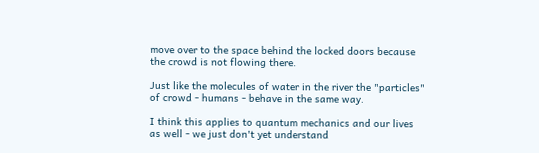move over to the space behind the locked doors because the crowd is not flowing there.

Just like the molecules of water in the river the "particles" of crowd - humans - behave in the same way.

I think this applies to quantum mechanics and our lives as well - we just don't yet understand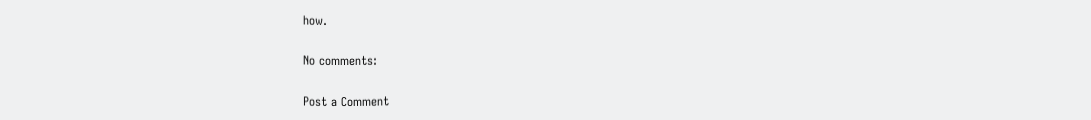how.

No comments:

Post a Comment